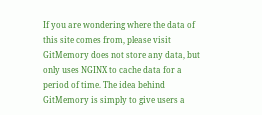If you are wondering where the data of this site comes from, please visit GitMemory does not store any data, but only uses NGINX to cache data for a period of time. The idea behind GitMemory is simply to give users a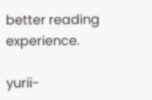better reading experience.

yurii-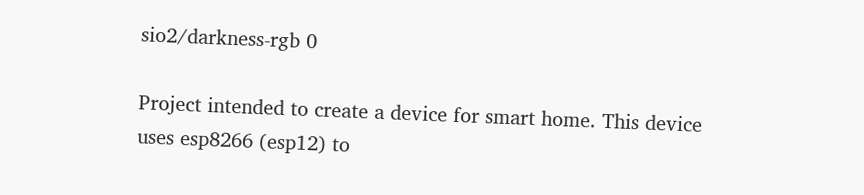sio2/darkness-rgb 0

Project intended to create a device for smart home. This device uses esp8266 (esp12) to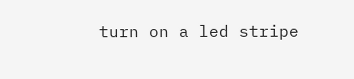turn on a led stripe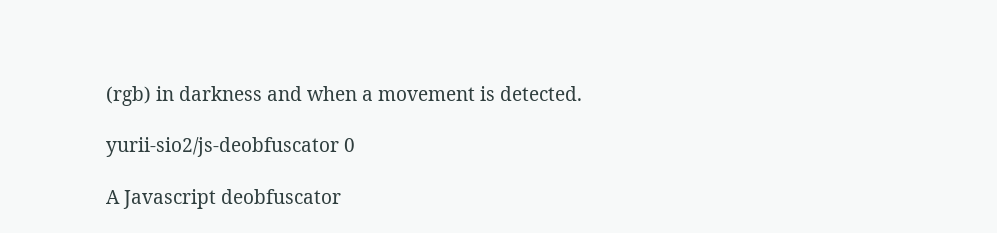(rgb) in darkness and when a movement is detected.

yurii-sio2/js-deobfuscator 0

A Javascript deobfuscator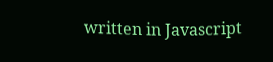written in Javascript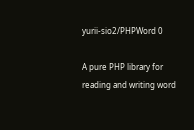yurii-sio2/PHPWord 0

A pure PHP library for reading and writing word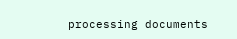processing documents